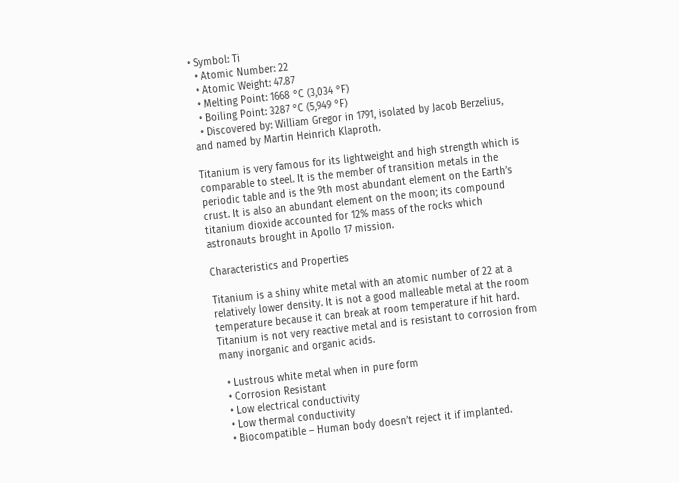• Symbol: Ti
  • Atomic Number: 22
  • Atomic Weight: 47.87
  • Melting Point: 1668 °C (3,034 °F)
  • Boiling Point: 3287 °C (5,949 °F)
  • Discovered by: William Gregor in 1791, isolated by Jacob Berzelius, and named by Martin Heinrich Klaproth.

Titanium is very famous for its lightweight and high strength which is comparable to steel. It is the member of transition metals in the periodic table and is the 9th most abundant element on the Earth’s crust. It is also an abundant element on the moon; its compound titanium dioxide accounted for 12% mass of the rocks which astronauts brought in Apollo 17 mission.

Characteristics and Properties

Titanium is a shiny white metal with an atomic number of 22 at a relatively lower density. It is not a good malleable metal at the room temperature because it can break at room temperature if hit hard. Titanium is not very reactive metal and is resistant to corrosion from many inorganic and organic acids.

  • Lustrous white metal when in pure form
  • Corrosion Resistant
  • Low electrical conductivity
  • Low thermal conductivity
  • Biocompatible – Human body doesn’t reject it if implanted.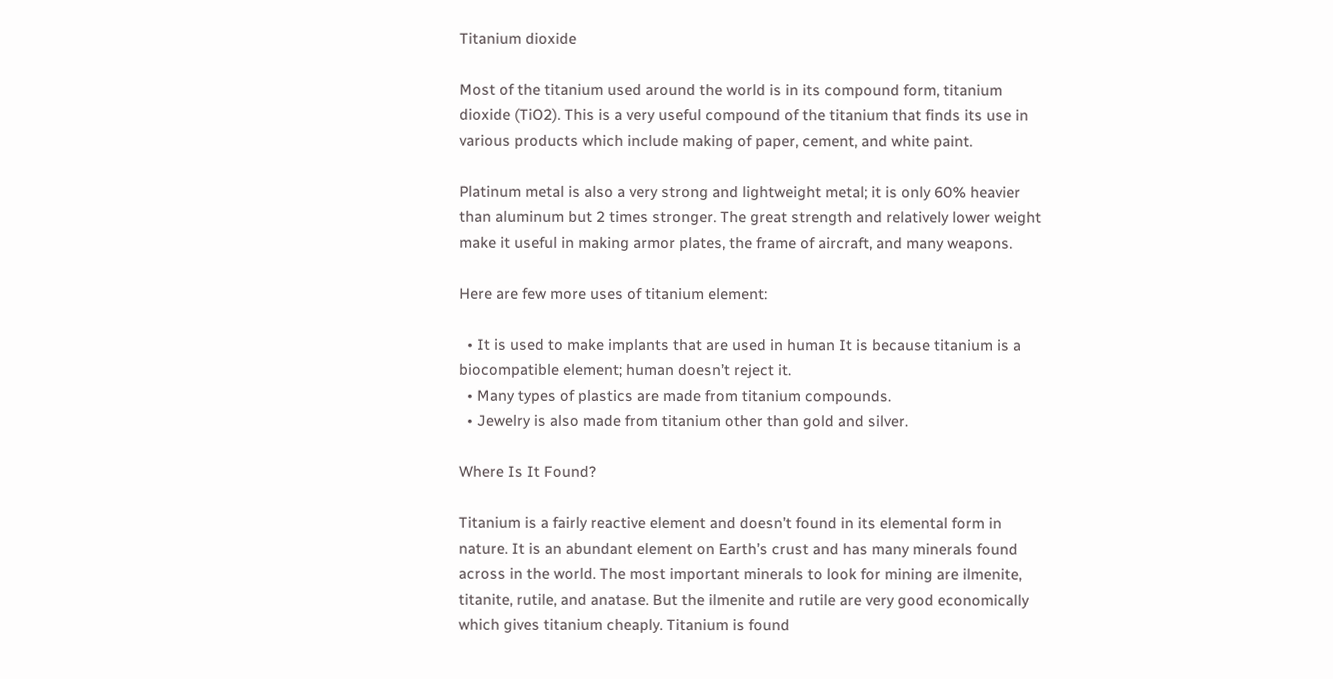Titanium dioxide

Most of the titanium used around the world is in its compound form, titanium dioxide (TiO2). This is a very useful compound of the titanium that finds its use in various products which include making of paper, cement, and white paint.

Platinum metal is also a very strong and lightweight metal; it is only 60% heavier than aluminum but 2 times stronger. The great strength and relatively lower weight make it useful in making armor plates, the frame of aircraft, and many weapons.

Here are few more uses of titanium element:

  • It is used to make implants that are used in human It is because titanium is a biocompatible element; human doesn’t reject it.
  • Many types of plastics are made from titanium compounds.
  • Jewelry is also made from titanium other than gold and silver.

Where Is It Found?

Titanium is a fairly reactive element and doesn’t found in its elemental form in nature. It is an abundant element on Earth’s crust and has many minerals found across in the world. The most important minerals to look for mining are ilmenite, titanite, rutile, and anatase. But the ilmenite and rutile are very good economically which gives titanium cheaply. Titanium is found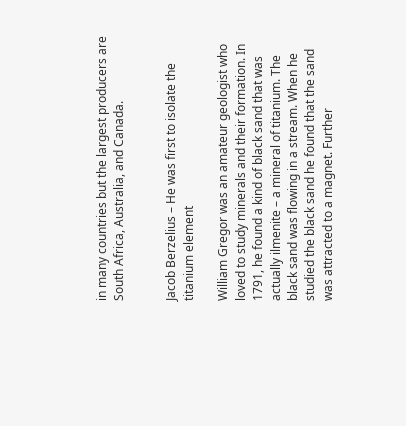in many countries but the largest producers are South Africa, Australia, and Canada.


Jacob Berzelius – He was first to isolate the titanium element

William Gregor was an amateur geologist who loved to study minerals and their formation. In 1791, he found a kind of black sand that was actually ilmenite – a mineral of titanium. The black sand was flowing in a stream. When he studied the black sand he found that the sand was attracted to a magnet. Further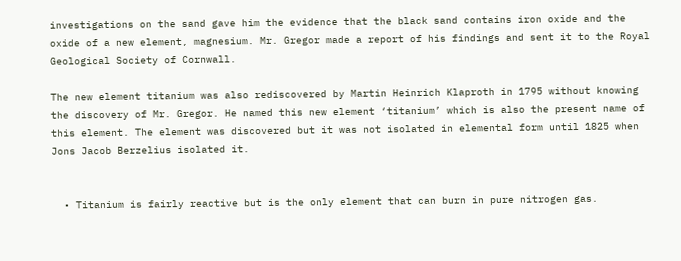investigations on the sand gave him the evidence that the black sand contains iron oxide and the oxide of a new element, magnesium. Mr. Gregor made a report of his findings and sent it to the Royal Geological Society of Cornwall.

The new element titanium was also rediscovered by Martin Heinrich Klaproth in 1795 without knowing the discovery of Mr. Gregor. He named this new element ‘titanium’ which is also the present name of this element. The element was discovered but it was not isolated in elemental form until 1825 when Jons Jacob Berzelius isolated it.


  • Titanium is fairly reactive but is the only element that can burn in pure nitrogen gas.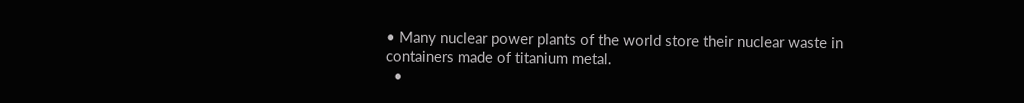• Many nuclear power plants of the world store their nuclear waste in containers made of titanium metal.
  •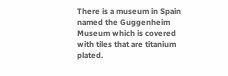There is a museum in Spain named the Guggenheim Museum which is covered with tiles that are titanium plated.